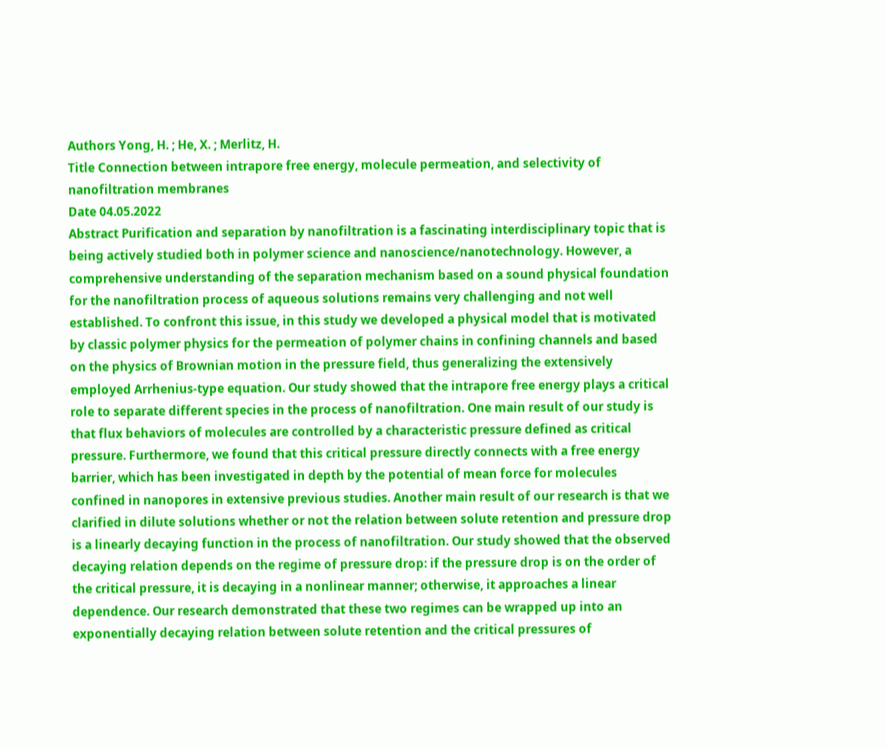Authors Yong, H. ; He, X. ; Merlitz, H.
Title Connection between intrapore free energy, molecule permeation, and selectivity of nanofiltration membranes
Date 04.05.2022
Abstract Purification and separation by nanofiltration is a fascinating interdisciplinary topic that is being actively studied both in polymer science and nanoscience/nanotechnology. However, a comprehensive understanding of the separation mechanism based on a sound physical foundation for the nanofiltration process of aqueous solutions remains very challenging and not well established. To confront this issue, in this study we developed a physical model that is motivated by classic polymer physics for the permeation of polymer chains in confining channels and based on the physics of Brownian motion in the pressure field, thus generalizing the extensively employed Arrhenius-type equation. Our study showed that the intrapore free energy plays a critical role to separate different species in the process of nanofiltration. One main result of our study is that flux behaviors of molecules are controlled by a characteristic pressure defined as critical pressure. Furthermore, we found that this critical pressure directly connects with a free energy barrier, which has been investigated in depth by the potential of mean force for molecules confined in nanopores in extensive previous studies. Another main result of our research is that we clarified in dilute solutions whether or not the relation between solute retention and pressure drop is a linearly decaying function in the process of nanofiltration. Our study showed that the observed decaying relation depends on the regime of pressure drop: if the pressure drop is on the order of the critical pressure, it is decaying in a nonlinear manner; otherwise, it approaches a linear dependence. Our research demonstrated that these two regimes can be wrapped up into an exponentially decaying relation between solute retention and the critical pressures of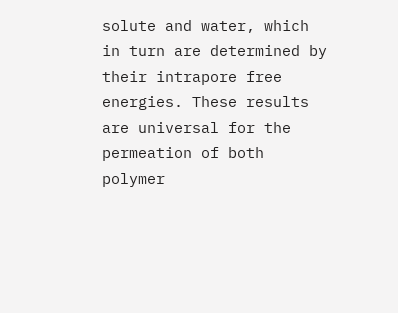solute and water, which in turn are determined by their intrapore free energies. These results are universal for the permeation of both polymer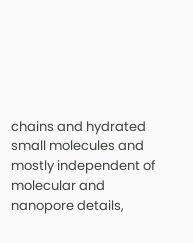chains and hydrated small molecules and mostly independent of molecular and nanopore details,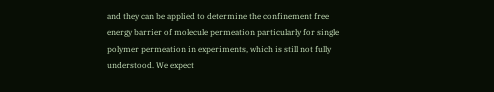and they can be applied to determine the confinement free energy barrier of molecule permeation particularly for single polymer permeation in experiments, which is still not fully understood. We expect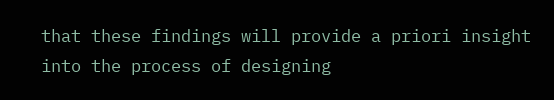that these findings will provide a priori insight into the process of designing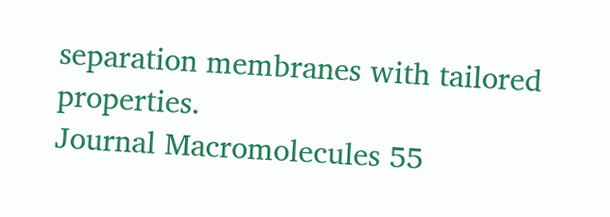separation membranes with tailored properties.
Journal Macromolecules 55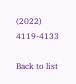(2022) 4119-4133

Back to list